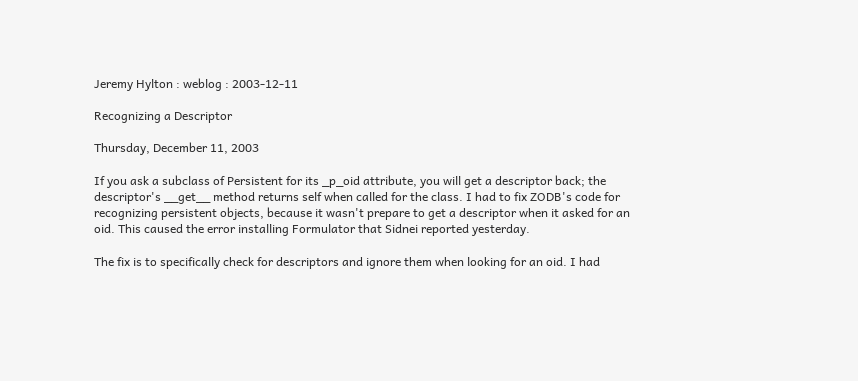Jeremy Hylton : weblog : 2003-12-11

Recognizing a Descriptor

Thursday, December 11, 2003

If you ask a subclass of Persistent for its _p_oid attribute, you will get a descriptor back; the descriptor's __get__ method returns self when called for the class. I had to fix ZODB's code for recognizing persistent objects, because it wasn't prepare to get a descriptor when it asked for an oid. This caused the error installing Formulator that Sidnei reported yesterday.

The fix is to specifically check for descriptors and ignore them when looking for an oid. I had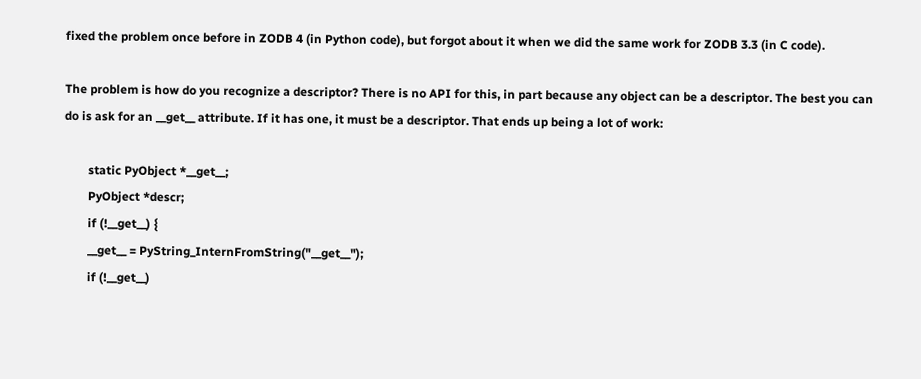fixed the problem once before in ZODB 4 (in Python code), but forgot about it when we did the same work for ZODB 3.3 (in C code).

The problem is how do you recognize a descriptor? There is no API for this, in part because any object can be a descriptor. The best you can do is ask for an __get__ attribute. If it has one, it must be a descriptor. That ends up being a lot of work:

        static PyObject *__get__;
        PyObject *descr;
        if (!__get__) {
        __get__ = PyString_InternFromString("__get__");
        if (!__get__)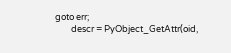goto err;
        descr = PyObject_GetAttr(oid,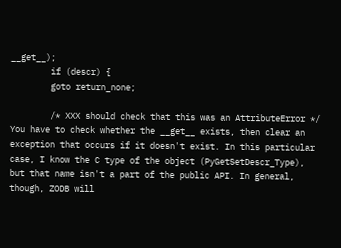__get__);
        if (descr) {
        goto return_none;

        /* XXX should check that this was an AttributeError */
You have to check whether the __get__ exists, then clear an exception that occurs if it doesn't exist. In this particular case, I know the C type of the object (PyGetSetDescr_Type), but that name isn't a part of the public API. In general, though, ZODB will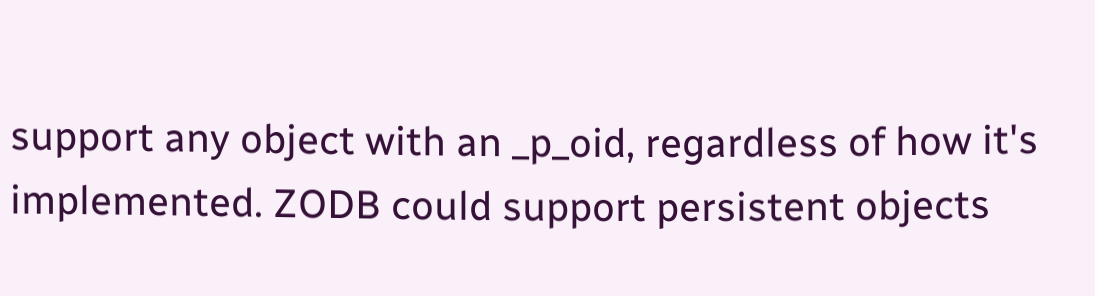support any object with an _p_oid, regardless of how it's implemented. ZODB could support persistent objects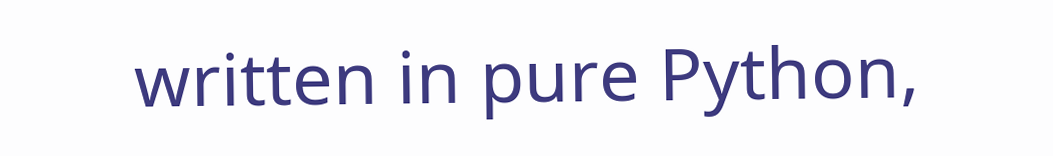written in pure Python,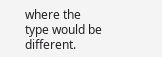where the type would be different.